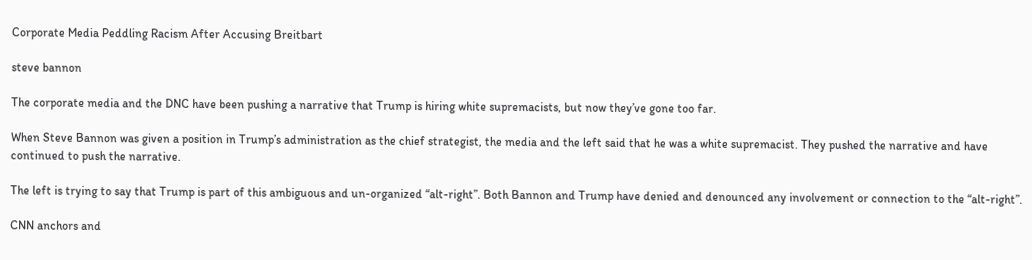Corporate Media Peddling Racism After Accusing Breitbart

steve bannon

The corporate media and the DNC have been pushing a narrative that Trump is hiring white supremacists, but now they’ve gone too far.

When Steve Bannon was given a position in Trump’s administration as the chief strategist, the media and the left said that he was a white supremacist. They pushed the narrative and have continued to push the narrative.

The left is trying to say that Trump is part of this ambiguous and un-organized “alt-right”. Both Bannon and Trump have denied and denounced any involvement or connection to the “alt-right”.

CNN anchors and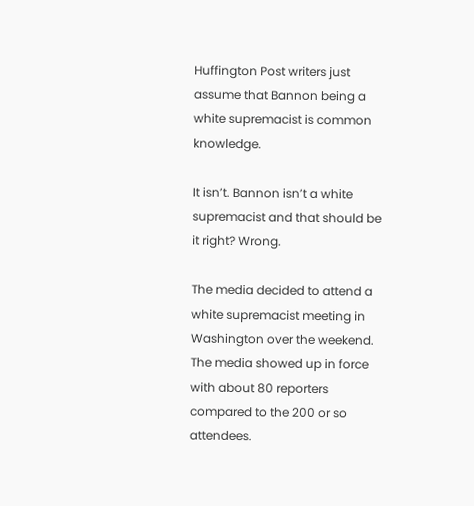Huffington Post writers just assume that Bannon being a white supremacist is common knowledge.

It isn’t. Bannon isn’t a white supremacist and that should be it right? Wrong.

The media decided to attend a white supremacist meeting in Washington over the weekend. The media showed up in force with about 80 reporters compared to the 200 or so attendees.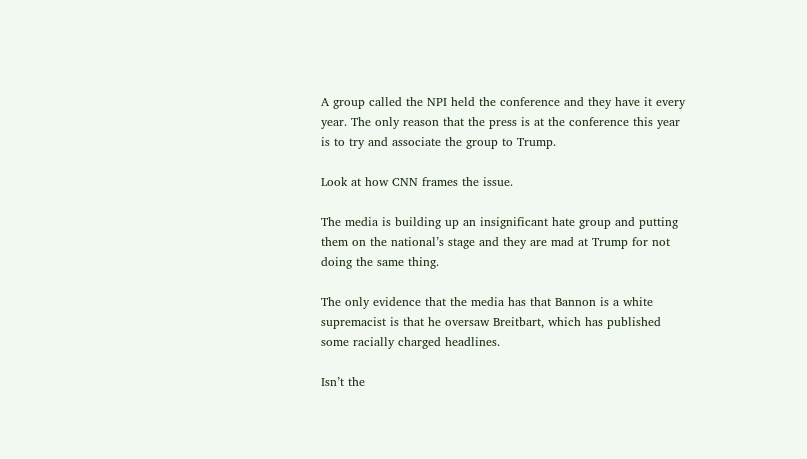A group called the NPI held the conference and they have it every year. The only reason that the press is at the conference this year is to try and associate the group to Trump.

Look at how CNN frames the issue.

The media is building up an insignificant hate group and putting them on the national’s stage and they are mad at Trump for not doing the same thing.

The only evidence that the media has that Bannon is a white supremacist is that he oversaw Breitbart, which has published some racially charged headlines.

Isn’t the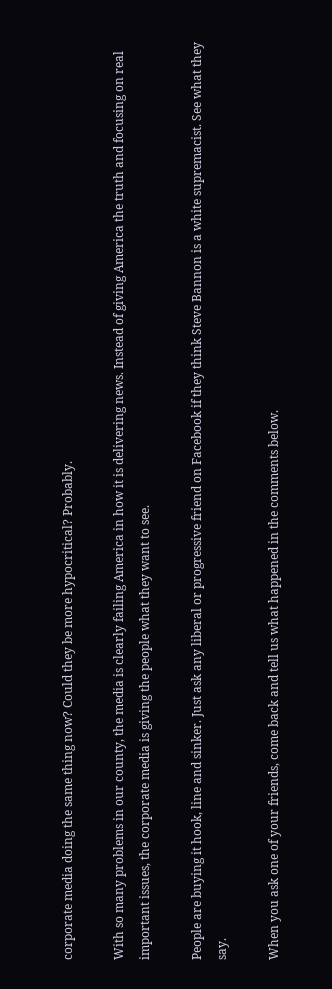corporate media doing the same thing now? Could they be more hypocritical? Probably.

With so many problems in our county, the media is clearly failing America in how it is delivering news. Instead of giving America the truth and focusing on real important issues, the corporate media is giving the people what they want to see.

People are buying it hook, line and sinker. Just ask any liberal or progressive friend on Facebook if they think Steve Bannon is a white supremacist. See what they say.

When you ask one of your friends, come back and tell us what happened in the comments below.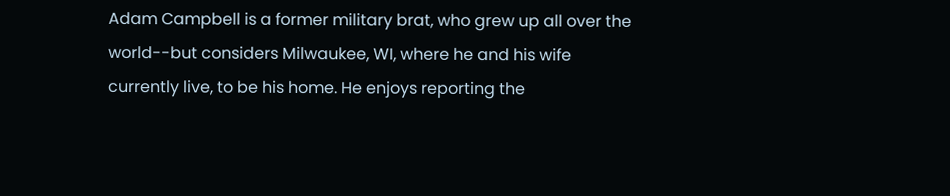Adam Campbell is a former military brat, who grew up all over the world--but considers Milwaukee, WI, where he and his wife currently live, to be his home. He enjoys reporting the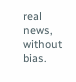real news, without bias.